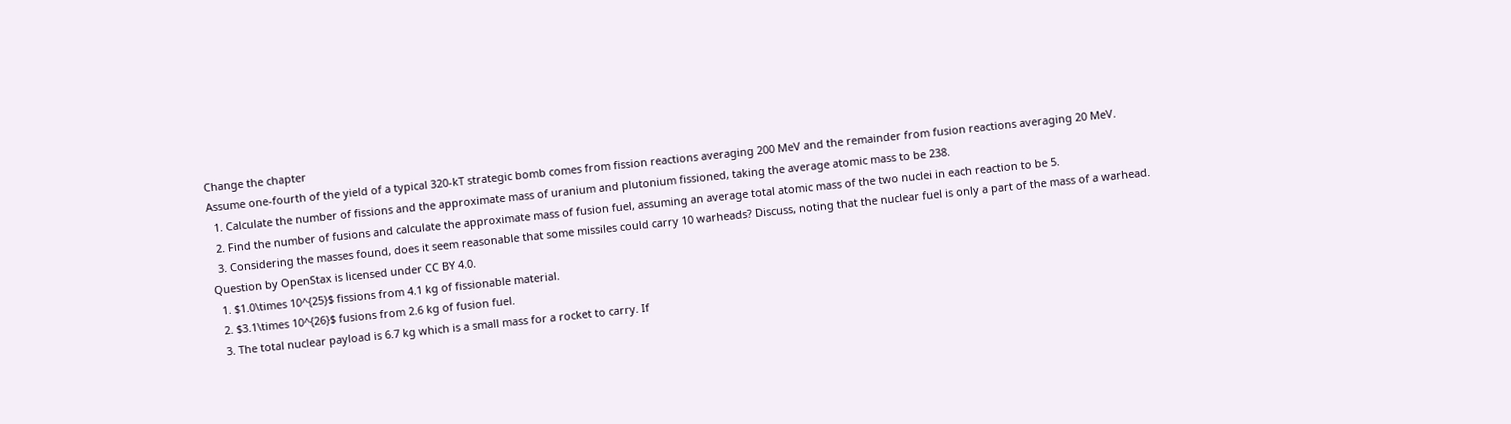Change the chapter
Assume one-fourth of the yield of a typical 320-kT strategic bomb comes from fission reactions averaging 200 MeV and the remainder from fusion reactions averaging 20 MeV.
  1. Calculate the number of fissions and the approximate mass of uranium and plutonium fissioned, taking the average atomic mass to be 238.
  2. Find the number of fusions and calculate the approximate mass of fusion fuel, assuming an average total atomic mass of the two nuclei in each reaction to be 5.
  3. Considering the masses found, does it seem reasonable that some missiles could carry 10 warheads? Discuss, noting that the nuclear fuel is only a part of the mass of a warhead.
Question by OpenStax is licensed under CC BY 4.0.
  1. $1.0\times 10^{25}$ fissions from 4.1 kg of fissionable material.
  2. $3.1\times 10^{26}$ fusions from 2.6 kg of fusion fuel.
  3. The total nuclear payload is 6.7 kg which is a small mass for a rocket to carry. If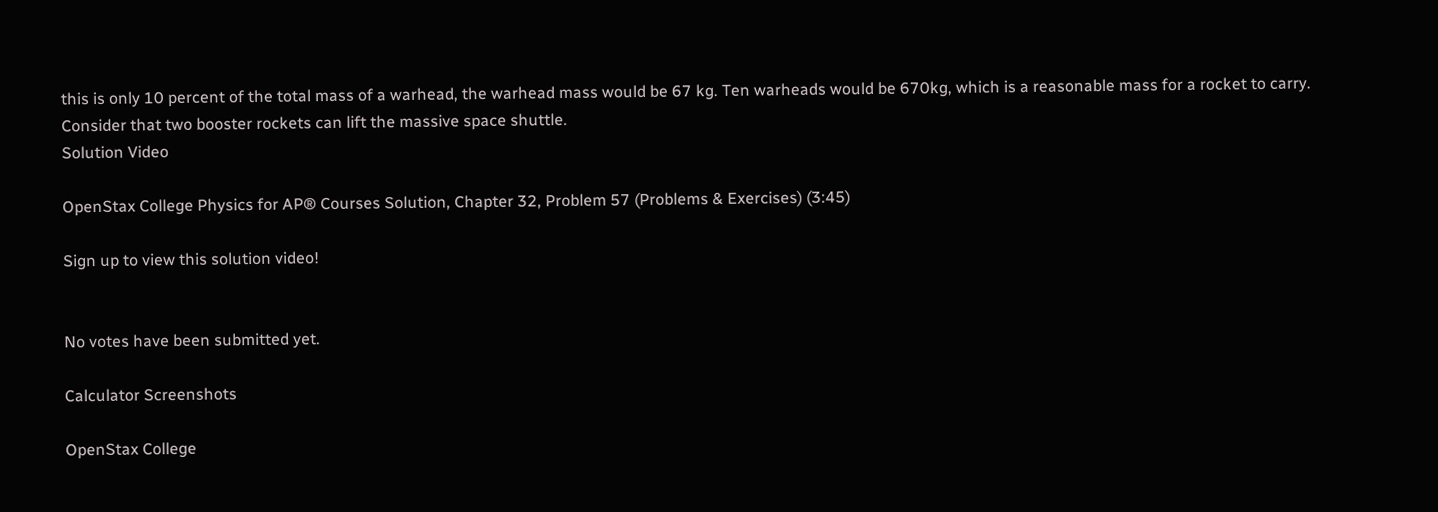this is only 10 percent of the total mass of a warhead, the warhead mass would be 67 kg. Ten warheads would be 670kg, which is a reasonable mass for a rocket to carry. Consider that two booster rockets can lift the massive space shuttle.
Solution Video

OpenStax College Physics for AP® Courses Solution, Chapter 32, Problem 57 (Problems & Exercises) (3:45)

Sign up to view this solution video!


No votes have been submitted yet.

Calculator Screenshots

OpenStax College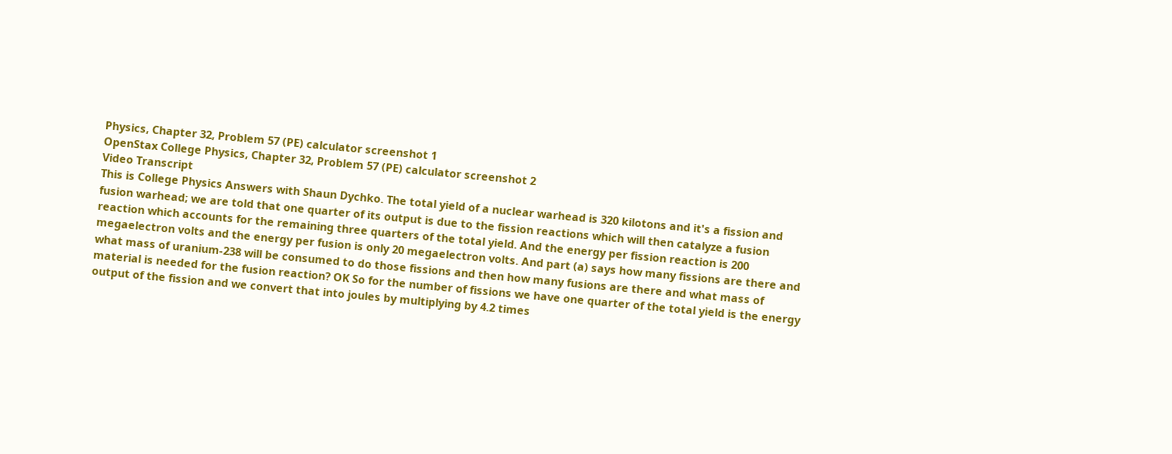Physics, Chapter 32, Problem 57 (PE) calculator screenshot 1
OpenStax College Physics, Chapter 32, Problem 57 (PE) calculator screenshot 2
Video Transcript
This is College Physics Answers with Shaun Dychko. The total yield of a nuclear warhead is 320 kilotons and it's a fission and fusion warhead; we are told that one quarter of its output is due to the fission reactions which will then catalyze a fusion reaction which accounts for the remaining three quarters of the total yield. And the energy per fission reaction is 200 megaelectron volts and the energy per fusion is only 20 megaelectron volts. And part (a) says how many fissions are there and what mass of uranium-238 will be consumed to do those fissions and then how many fusions are there and what mass of material is needed for the fusion reaction? OK So for the number of fissions we have one quarter of the total yield is the energy output of the fission and we convert that into joules by multiplying by 4.2 times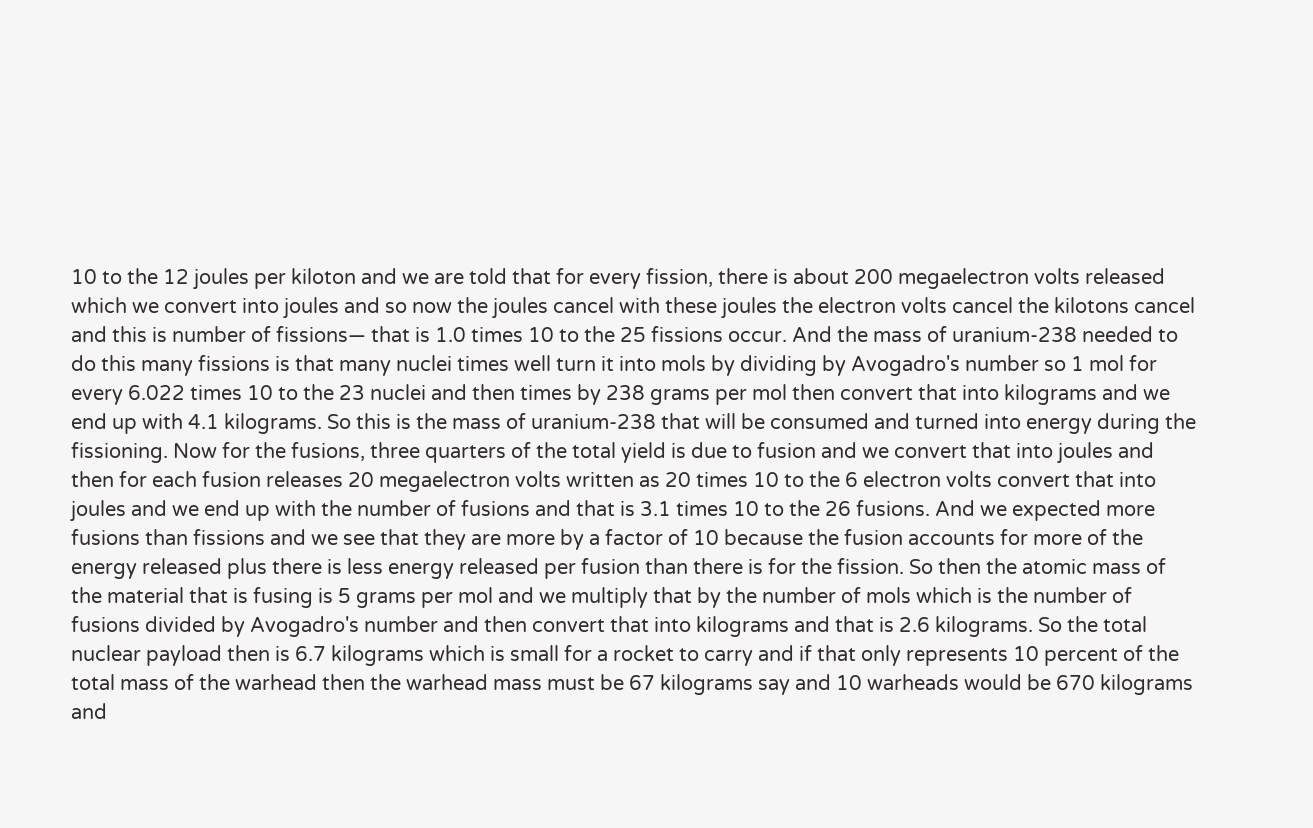10 to the 12 joules per kiloton and we are told that for every fission, there is about 200 megaelectron volts released which we convert into joules and so now the joules cancel with these joules the electron volts cancel the kilotons cancel and this is number of fissions— that is 1.0 times 10 to the 25 fissions occur. And the mass of uranium-238 needed to do this many fissions is that many nuclei times well turn it into mols by dividing by Avogadro's number so 1 mol for every 6.022 times 10 to the 23 nuclei and then times by 238 grams per mol then convert that into kilograms and we end up with 4.1 kilograms. So this is the mass of uranium-238 that will be consumed and turned into energy during the fissioning. Now for the fusions, three quarters of the total yield is due to fusion and we convert that into joules and then for each fusion releases 20 megaelectron volts written as 20 times 10 to the 6 electron volts convert that into joules and we end up with the number of fusions and that is 3.1 times 10 to the 26 fusions. And we expected more fusions than fissions and we see that they are more by a factor of 10 because the fusion accounts for more of the energy released plus there is less energy released per fusion than there is for the fission. So then the atomic mass of the material that is fusing is 5 grams per mol and we multiply that by the number of mols which is the number of fusions divided by Avogadro's number and then convert that into kilograms and that is 2.6 kilograms. So the total nuclear payload then is 6.7 kilograms which is small for a rocket to carry and if that only represents 10 percent of the total mass of the warhead then the warhead mass must be 67 kilograms say and 10 warheads would be 670 kilograms and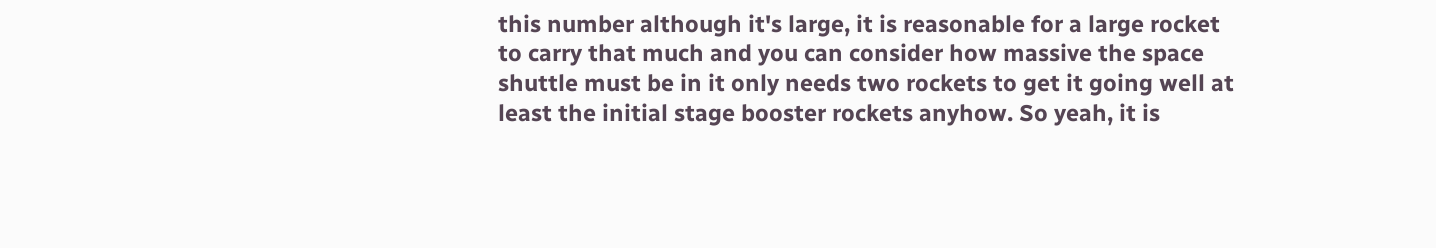this number although it's large, it is reasonable for a large rocket to carry that much and you can consider how massive the space shuttle must be in it only needs two rockets to get it going well at least the initial stage booster rockets anyhow. So yeah, it is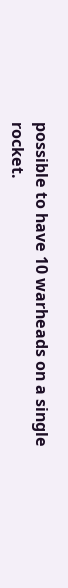possible to have 10 warheads on a single rocket.